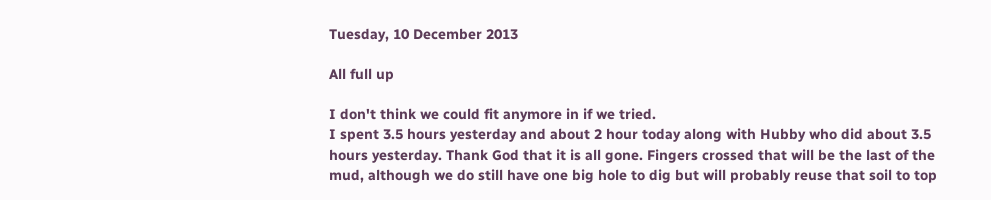Tuesday, 10 December 2013

All full up

I don't think we could fit anymore in if we tried.
I spent 3.5 hours yesterday and about 2 hour today along with Hubby who did about 3.5 hours yesterday. Thank God that it is all gone. Fingers crossed that will be the last of the mud, although we do still have one big hole to dig but will probably reuse that soil to top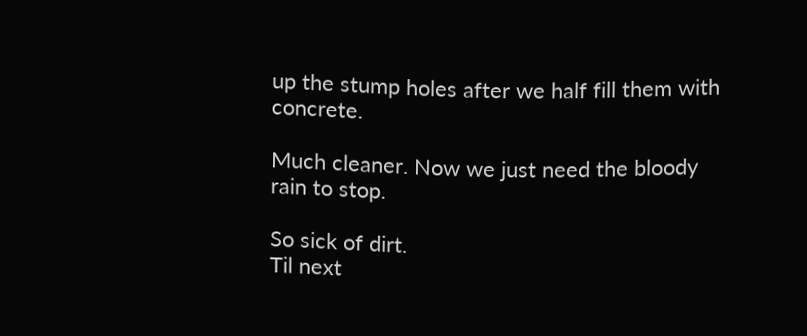up the stump holes after we half fill them with concrete.

Much cleaner. Now we just need the bloody rain to stop.

So sick of dirt.
Til next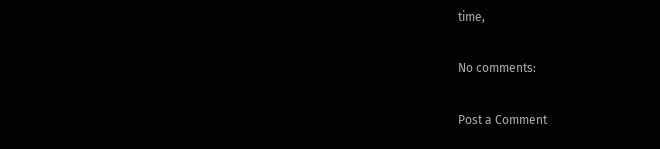time,

No comments:

Post a Comment